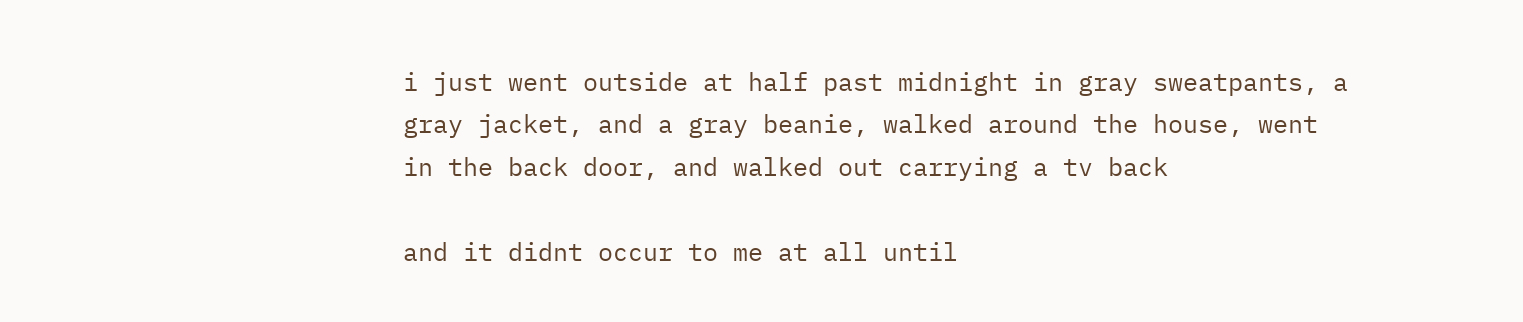i just went outside at half past midnight in gray sweatpants, a gray jacket, and a gray beanie, walked around the house, went in the back door, and walked out carrying a tv back

and it didnt occur to me at all until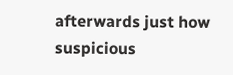afterwards just how suspicious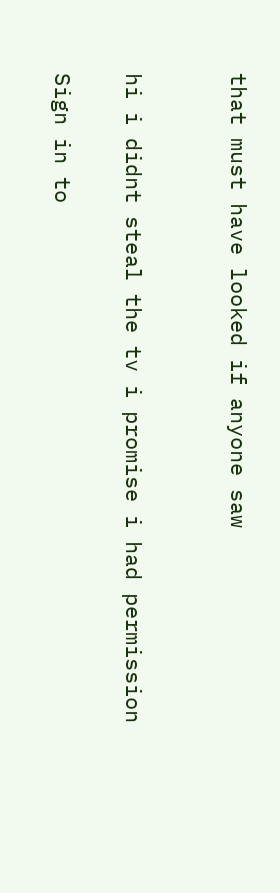that must have looked if anyone saw


hi i didnt steal the tv i promise i had permission

Sign in to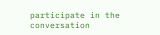participate in the conversation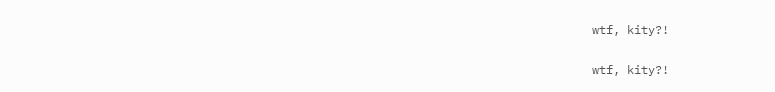wtf, kity?!

wtf, kity?!